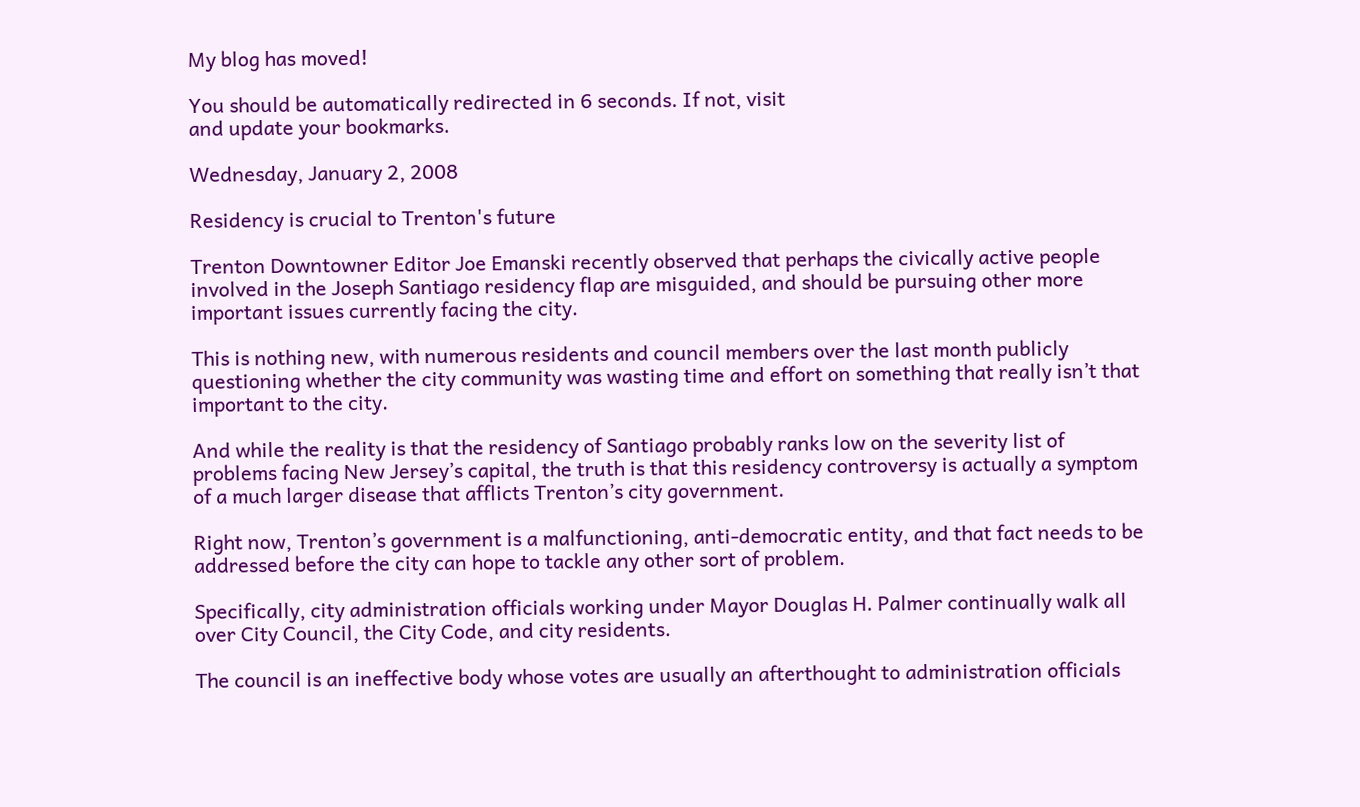My blog has moved!

You should be automatically redirected in 6 seconds. If not, visit
and update your bookmarks.

Wednesday, January 2, 2008

Residency is crucial to Trenton's future

Trenton Downtowner Editor Joe Emanski recently observed that perhaps the civically active people involved in the Joseph Santiago residency flap are misguided, and should be pursuing other more important issues currently facing the city.

This is nothing new, with numerous residents and council members over the last month publicly questioning whether the city community was wasting time and effort on something that really isn’t that important to the city.

And while the reality is that the residency of Santiago probably ranks low on the severity list of problems facing New Jersey’s capital, the truth is that this residency controversy is actually a symptom of a much larger disease that afflicts Trenton’s city government.

Right now, Trenton’s government is a malfunctioning, anti-democratic entity, and that fact needs to be addressed before the city can hope to tackle any other sort of problem.

Specifically, city administration officials working under Mayor Douglas H. Palmer continually walk all over City Council, the City Code, and city residents.

The council is an ineffective body whose votes are usually an afterthought to administration officials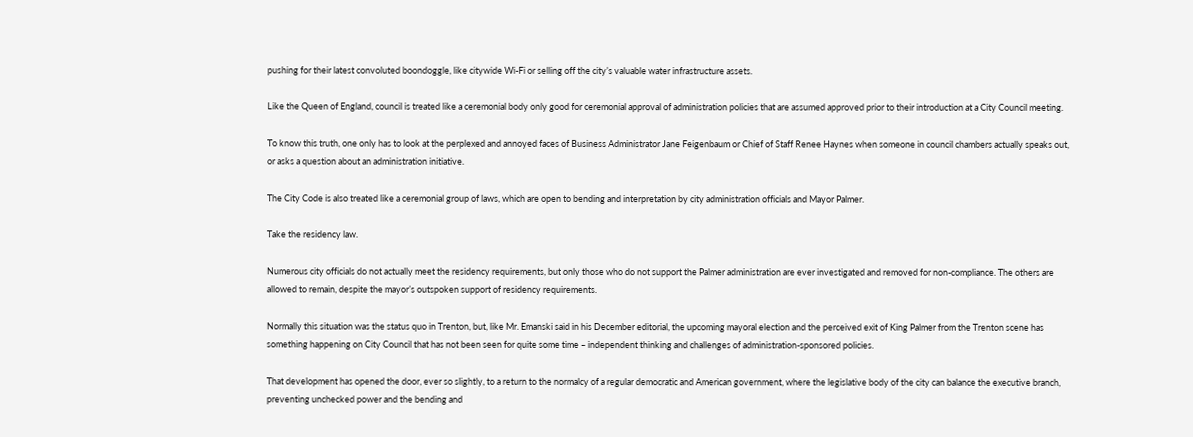pushing for their latest convoluted boondoggle, like citywide Wi-Fi or selling off the city’s valuable water infrastructure assets.

Like the Queen of England, council is treated like a ceremonial body only good for ceremonial approval of administration policies that are assumed approved prior to their introduction at a City Council meeting.

To know this truth, one only has to look at the perplexed and annoyed faces of Business Administrator Jane Feigenbaum or Chief of Staff Renee Haynes when someone in council chambers actually speaks out, or asks a question about an administration initiative.

The City Code is also treated like a ceremonial group of laws, which are open to bending and interpretation by city administration officials and Mayor Palmer.

Take the residency law.

Numerous city officials do not actually meet the residency requirements, but only those who do not support the Palmer administration are ever investigated and removed for non-compliance. The others are allowed to remain, despite the mayor’s outspoken support of residency requirements.

Normally this situation was the status quo in Trenton, but, like Mr. Emanski said in his December editorial, the upcoming mayoral election and the perceived exit of King Palmer from the Trenton scene has something happening on City Council that has not been seen for quite some time – independent thinking and challenges of administration-sponsored policies.

That development has opened the door, ever so slightly, to a return to the normalcy of a regular democratic and American government, where the legislative body of the city can balance the executive branch, preventing unchecked power and the bending and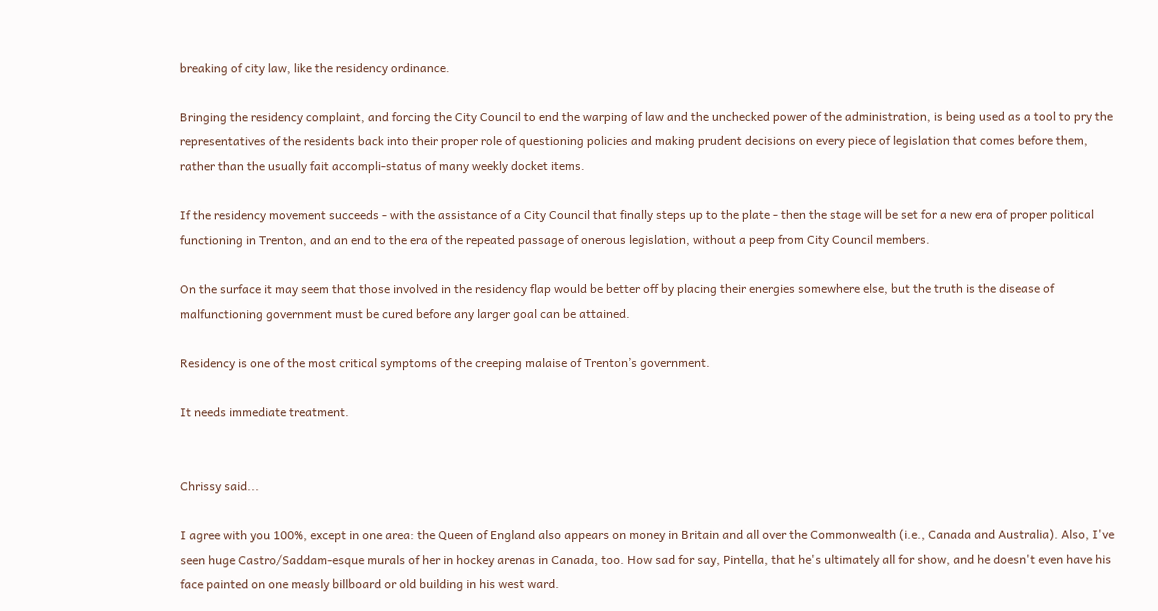breaking of city law, like the residency ordinance.

Bringing the residency complaint, and forcing the City Council to end the warping of law and the unchecked power of the administration, is being used as a tool to pry the representatives of the residents back into their proper role of questioning policies and making prudent decisions on every piece of legislation that comes before them, rather than the usually fait accompli-status of many weekly docket items.

If the residency movement succeeds - with the assistance of a City Council that finally steps up to the plate - then the stage will be set for a new era of proper political functioning in Trenton, and an end to the era of the repeated passage of onerous legislation, without a peep from City Council members.

On the surface it may seem that those involved in the residency flap would be better off by placing their energies somewhere else, but the truth is the disease of malfunctioning government must be cured before any larger goal can be attained.

Residency is one of the most critical symptoms of the creeping malaise of Trenton’s government.

It needs immediate treatment.


Chrissy said...

I agree with you 100%, except in one area: the Queen of England also appears on money in Britain and all over the Commonwealth (i.e., Canada and Australia). Also, I've seen huge Castro/Saddam-esque murals of her in hockey arenas in Canada, too. How sad for say, Pintella, that he's ultimately all for show, and he doesn't even have his face painted on one measly billboard or old building in his west ward.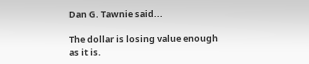Dan G. Tawnie said...

The dollar is losing value enough as it is.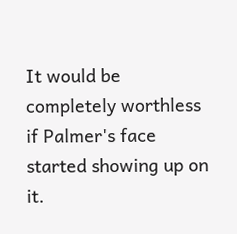It would be completely worthless if Palmer's face started showing up on it.